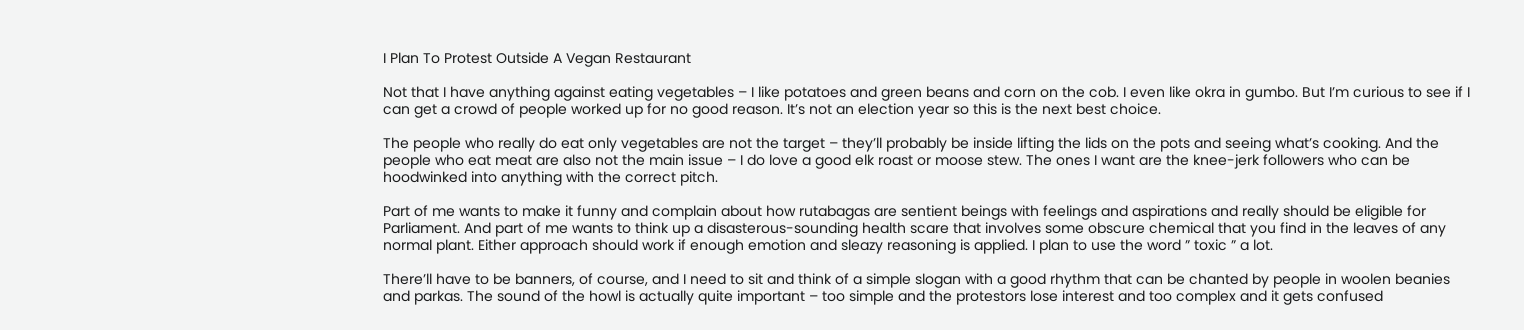I Plan To Protest Outside A Vegan Restaurant

Not that I have anything against eating vegetables – I like potatoes and green beans and corn on the cob. I even like okra in gumbo. But I’m curious to see if I can get a crowd of people worked up for no good reason. It’s not an election year so this is the next best choice.

The people who really do eat only vegetables are not the target – they’ll probably be inside lifting the lids on the pots and seeing what’s cooking. And the people who eat meat are also not the main issue – I do love a good elk roast or moose stew. The ones I want are the knee-jerk followers who can be hoodwinked into anything with the correct pitch.

Part of me wants to make it funny and complain about how rutabagas are sentient beings with feelings and aspirations and really should be eligible for Parliament. And part of me wants to think up a disasterous-sounding health scare that involves some obscure chemical that you find in the leaves of any normal plant. Either approach should work if enough emotion and sleazy reasoning is applied. I plan to use the word ” toxic ” a lot.

There’ll have to be banners, of course, and I need to sit and think of a simple slogan with a good rhythm that can be chanted by people in woolen beanies and parkas. The sound of the howl is actually quite important – too simple and the protestors lose interest and too complex and it gets confused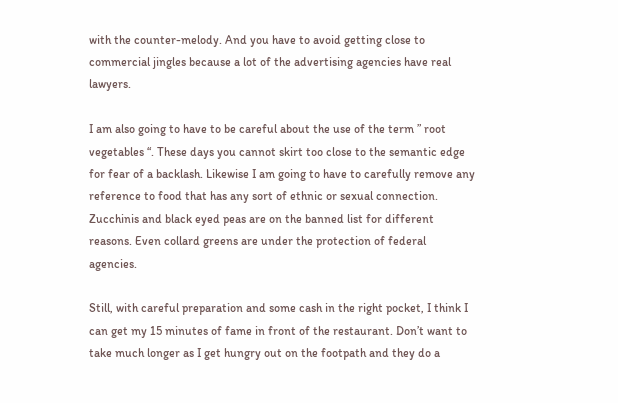with the counter-melody. And you have to avoid getting close to commercial jingles because a lot of the advertising agencies have real lawyers.

I am also going to have to be careful about the use of the term ” root vegetables “. These days you cannot skirt too close to the semantic edge for fear of a backlash. Likewise I am going to have to carefully remove any reference to food that has any sort of ethnic or sexual connection. Zucchinis and black eyed peas are on the banned list for different reasons. Even collard greens are under the protection of federal agencies.

Still, with careful preparation and some cash in the right pocket, I think I can get my 15 minutes of fame in front of the restaurant. Don’t want to take much longer as I get hungry out on the footpath and they do a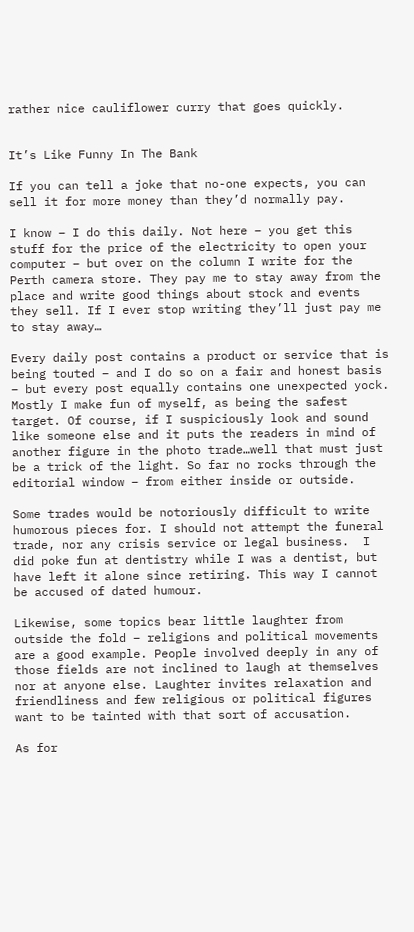rather nice cauliflower curry that goes quickly.


It’s Like Funny In The Bank

If you can tell a joke that no-one expects, you can sell it for more money than they’d normally pay.

I know – I do this daily. Not here – you get this stuff for the price of the electricity to open your computer – but over on the column I write for the Perth camera store. They pay me to stay away from the place and write good things about stock and events they sell. If I ever stop writing they’ll just pay me to stay away…

Every daily post contains a product or service that is being touted – and I do so on a fair and honest basis – but every post equally contains one unexpected yock. Mostly I make fun of myself, as being the safest target. Of course, if I suspiciously look and sound like someone else and it puts the readers in mind of another figure in the photo trade…well that must just be a trick of the light. So far no rocks through the editorial window – from either inside or outside.

Some trades would be notoriously difficult to write humorous pieces for. I should not attempt the funeral trade, nor any crisis service or legal business.  I did poke fun at dentistry while I was a dentist, but have left it alone since retiring. This way I cannot be accused of dated humour.

Likewise, some topics bear little laughter from outside the fold – religions and political movements are a good example. People involved deeply in any of those fields are not inclined to laugh at themselves nor at anyone else. Laughter invites relaxation and friendliness and few religious or political figures want to be tainted with that sort of accusation.

As for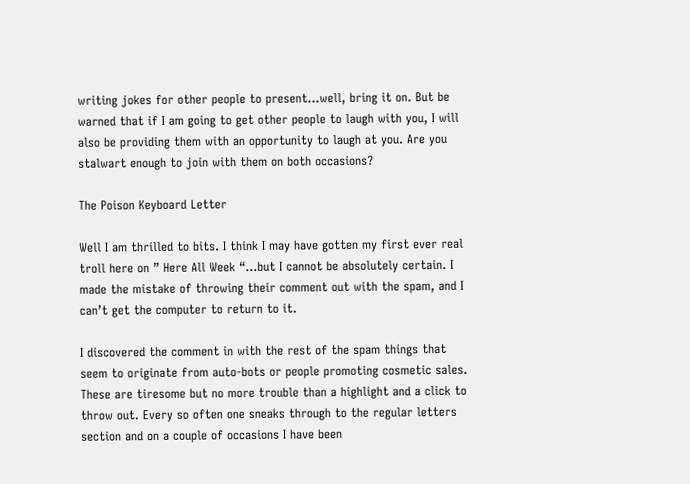writing jokes for other people to present…well, bring it on. But be warned that if I am going to get other people to laugh with you, I will also be providing them with an opportunity to laugh at you. Are you stalwart enough to join with them on both occasions?

The Poison Keyboard Letter

Well I am thrilled to bits. I think I may have gotten my first ever real troll here on ” Here All Week “…but I cannot be absolutely certain. I made the mistake of throwing their comment out with the spam, and I can’t get the computer to return to it.

I discovered the comment in with the rest of the spam things that seem to originate from auto-bots or people promoting cosmetic sales. These are tiresome but no more trouble than a highlight and a click to throw out. Every so often one sneaks through to the regular letters section and on a couple of occasions I have been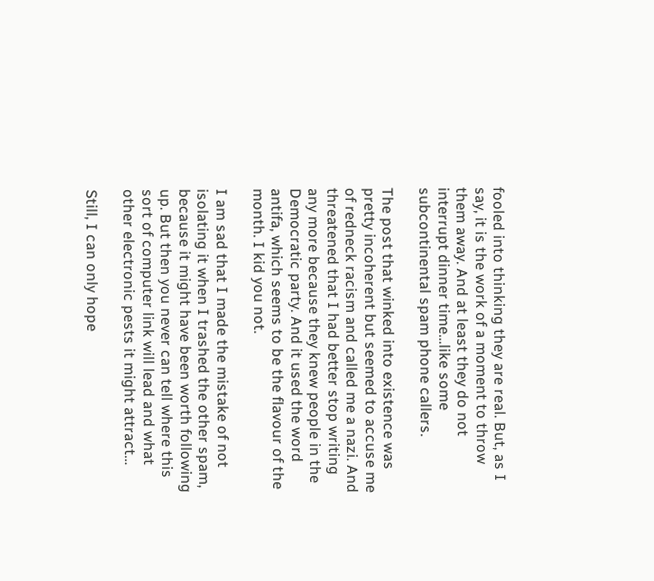fooled into thinking they are real. But, as I say, it is the work of a moment to throw them away. And at least they do not interrupt dinner time…like some subcontinental spam phone callers.

The post that winked into existence was pretty incoherent but seemed to accuse me of redneck racism and called me a nazi. And threatened that I had better stop writing any more because they knew people in the Democratic party. And it used the word antifa, which seems to be the flavour of the month. I kid you not.

I am sad that I made the mistake of not isolating it when I trashed the other spam, because it might have been worth following up. But then you never can tell where this sort of computer link will lead and what other electronic pests it might attract…

Still, I can only hope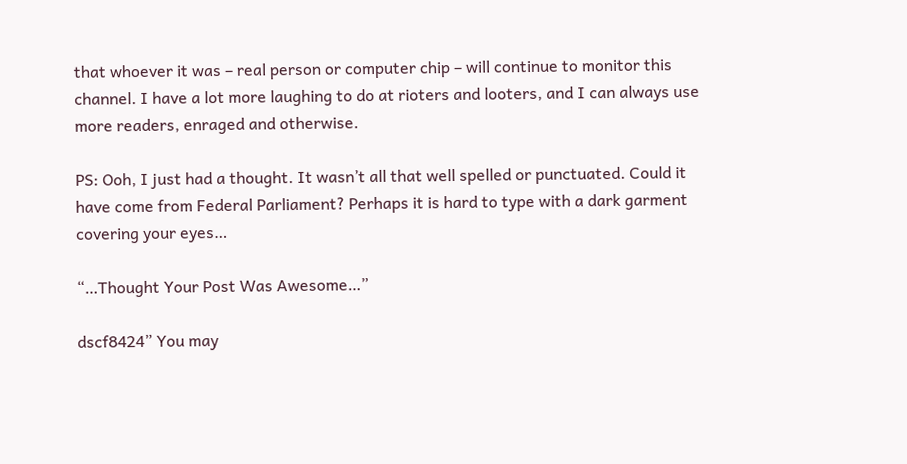that whoever it was – real person or computer chip – will continue to monitor this channel. I have a lot more laughing to do at rioters and looters, and I can always use more readers, enraged and otherwise.

PS: Ooh, I just had a thought. It wasn’t all that well spelled or punctuated. Could it have come from Federal Parliament? Perhaps it is hard to type with a dark garment covering your eyes…

“…Thought Your Post Was Awesome…”

dscf8424” You may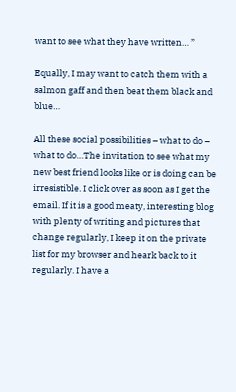want to see what they have written… ”

Equally, I may want to catch them with a salmon gaff and then beat them black and blue…

All these social possibilities – what to do – what to do…The invitation to see what my new best friend looks like or is doing can be irresistible. I click over as soon as I get the email. If it is a good meaty, interesting blog with plenty of writing and pictures that change regularly, I keep it on the private list for my browser and heark back to it regularly. I have a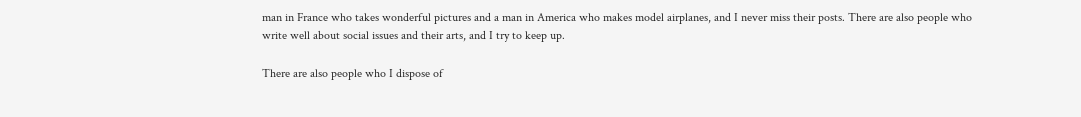man in France who takes wonderful pictures and a man in America who makes model airplanes, and I never miss their posts. There are also people who write well about social issues and their arts, and I try to keep up.

There are also people who I dispose of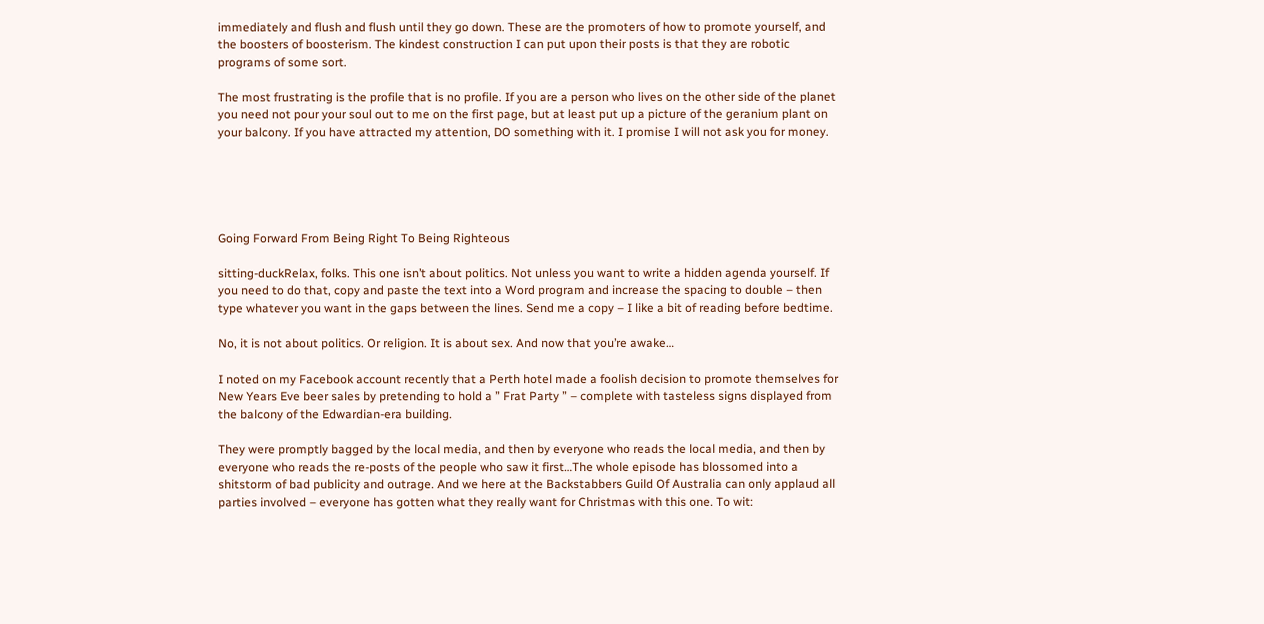immediately and flush and flush until they go down. These are the promoters of how to promote yourself, and the boosters of boosterism. The kindest construction I can put upon their posts is that they are robotic programs of some sort.

The most frustrating is the profile that is no profile. If you are a person who lives on the other side of the planet you need not pour your soul out to me on the first page, but at least put up a picture of the geranium plant on your balcony. If you have attracted my attention, DO something with it. I promise I will not ask you for money.





Going Forward From Being Right To Being Righteous

sitting-duckRelax, folks. This one isn’t about politics. Not unless you want to write a hidden agenda yourself. If you need to do that, copy and paste the text into a Word program and increase the spacing to double – then type whatever you want in the gaps between the lines. Send me a copy – I like a bit of reading before bedtime.

No, it is not about politics. Or religion. It is about sex. And now that you’re awake…

I noted on my Facebook account recently that a Perth hotel made a foolish decision to promote themselves for New Years Eve beer sales by pretending to hold a ” Frat Party ” – complete with tasteless signs displayed from the balcony of the Edwardian-era building.

They were promptly bagged by the local media, and then by everyone who reads the local media, and then by everyone who reads the re-posts of the people who saw it first…The whole episode has blossomed into a shitstorm of bad publicity and outrage. And we here at the Backstabbers Guild Of Australia can only applaud all parties involved – everyone has gotten what they really want for Christmas with this one. To wit: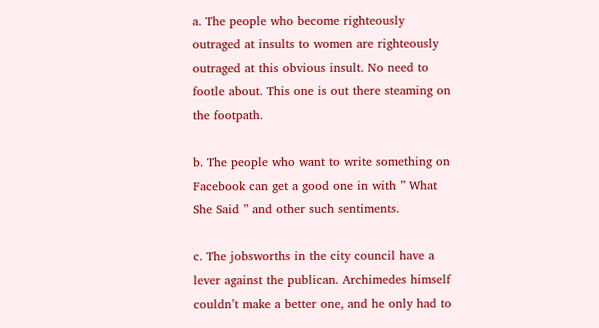a. The people who become righteously outraged at insults to women are righteously outraged at this obvious insult. No need to footle about. This one is out there steaming on the footpath.

b. The people who want to write something on Facebook can get a good one in with ” What She Said ” and other such sentiments.

c. The jobsworths in the city council have a lever against the publican. Archimedes himself couldn’t make a better one, and he only had to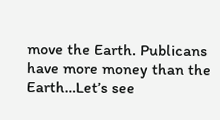move the Earth. Publicans have more money than the Earth…Let’s see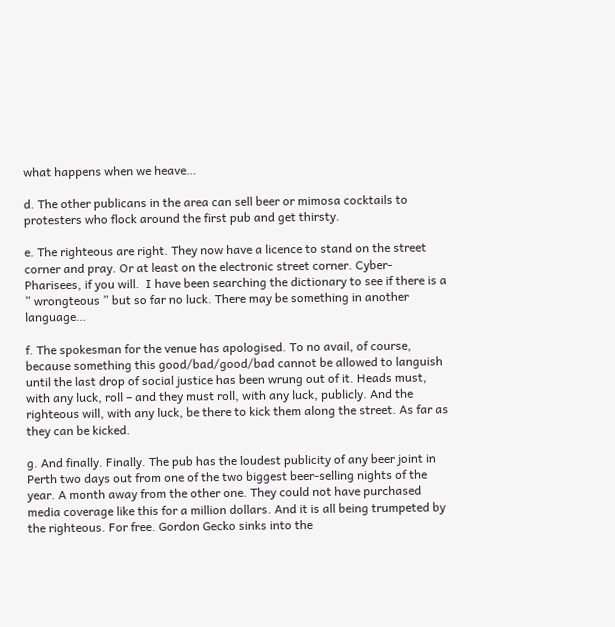what happens when we heave…

d. The other publicans in the area can sell beer or mimosa cocktails to protesters who flock around the first pub and get thirsty.

e. The righteous are right. They now have a licence to stand on the street corner and pray. Or at least on the electronic street corner. Cyber-Pharisees, if you will.  I have been searching the dictionary to see if there is a ” wrongteous ” but so far no luck. There may be something in another language…

f. The spokesman for the venue has apologised. To no avail, of course, because something this good/bad/good/bad cannot be allowed to languish until the last drop of social justice has been wrung out of it. Heads must, with any luck, roll – and they must roll, with any luck, publicly. And the righteous will, with any luck, be there to kick them along the street. As far as they can be kicked.

g. And finally. Finally. The pub has the loudest publicity of any beer joint in Perth two days out from one of the two biggest beer-selling nights of the year. A month away from the other one. They could not have purchased media coverage like this for a million dollars. And it is all being trumpeted by the righteous. For free. Gordon Gecko sinks into the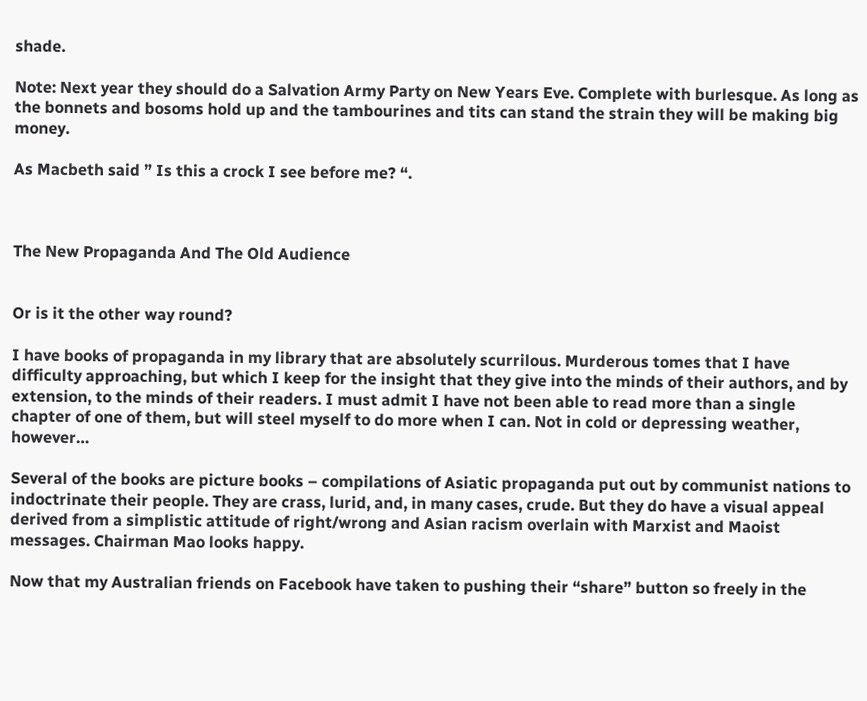shade.

Note: Next year they should do a Salvation Army Party on New Years Eve. Complete with burlesque. As long as the bonnets and bosoms hold up and the tambourines and tits can stand the strain they will be making big money.

As Macbeth said ” Is this a crock I see before me? “.



The New Propaganda And The Old Audience


Or is it the other way round?

I have books of propaganda in my library that are absolutely scurrilous. Murderous tomes that I have difficulty approaching, but which I keep for the insight that they give into the minds of their authors, and by extension, to the minds of their readers. I must admit I have not been able to read more than a single chapter of one of them, but will steel myself to do more when I can. Not in cold or depressing weather, however…

Several of the books are picture books – compilations of Asiatic propaganda put out by communist nations to indoctrinate their people. They are crass, lurid, and, in many cases, crude. But they do have a visual appeal derived from a simplistic attitude of right/wrong and Asian racism overlain with Marxist and Maoist messages. Chairman Mao looks happy.

Now that my Australian friends on Facebook have taken to pushing their “share” button so freely in the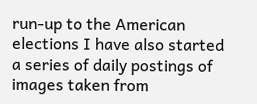run-up to the American elections I have also started a series of daily postings of images taken from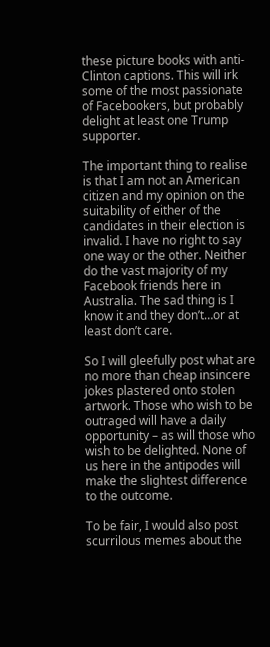these picture books with anti-Clinton captions. This will irk some of the most passionate of Facebookers, but probably delight at least one Trump supporter.

The important thing to realise is that I am not an American citizen and my opinion on the suitability of either of the candidates in their election is invalid. I have no right to say one way or the other. Neither do the vast majority of my Facebook friends here in Australia. The sad thing is I know it and they don’t…or at least don’t care.

So I will gleefully post what are no more than cheap insincere jokes plastered onto stolen artwork. Those who wish to be outraged will have a daily opportunity – as will those who wish to be delighted. None of us here in the antipodes will make the slightest difference to the outcome.

To be fair, I would also post scurrilous memes about the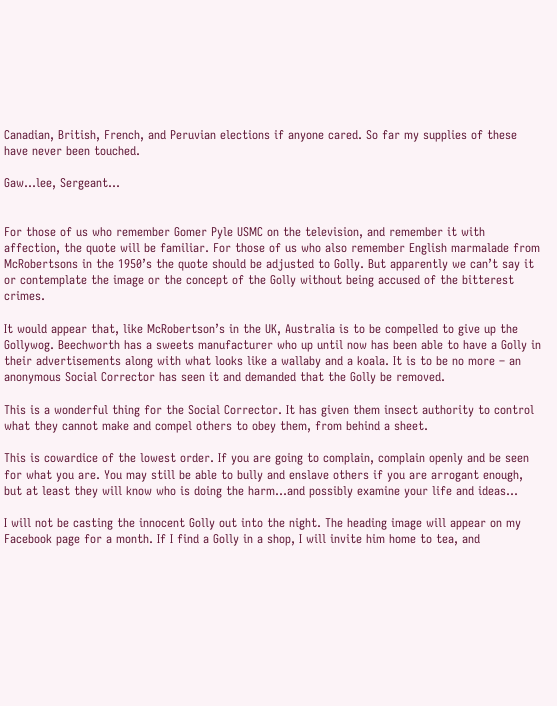Canadian, British, French, and Peruvian elections if anyone cared. So far my supplies of these have never been touched.

Gaw…lee, Sergeant…


For those of us who remember Gomer Pyle USMC on the television, and remember it with affection, the quote will be familiar. For those of us who also remember English marmalade from McRobertsons in the 1950’s the quote should be adjusted to Golly. But apparently we can’t say it or contemplate the image or the concept of the Golly without being accused of the bitterest crimes.

It would appear that, like McRobertson’s in the UK, Australia is to be compelled to give up the Gollywog. Beechworth has a sweets manufacturer who up until now has been able to have a Golly in their advertisements along with what looks like a wallaby and a koala. It is to be no more – an anonymous Social Corrector has seen it and demanded that the Golly be removed.

This is a wonderful thing for the Social Corrector. It has given them insect authority to control what they cannot make and compel others to obey them, from behind a sheet.

This is cowardice of the lowest order. If you are going to complain, complain openly and be seen for what you are. You may still be able to bully and enslave others if you are arrogant enough, but at least they will know who is doing the harm…and possibly examine your life and ideas…

I will not be casting the innocent Golly out into the night. The heading image will appear on my Facebook page for a month. If I find a Golly in a shop, I will invite him home to tea, and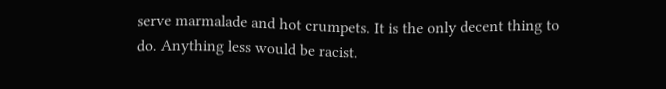serve marmalade and hot crumpets. It is the only decent thing to do. Anything less would be racist.